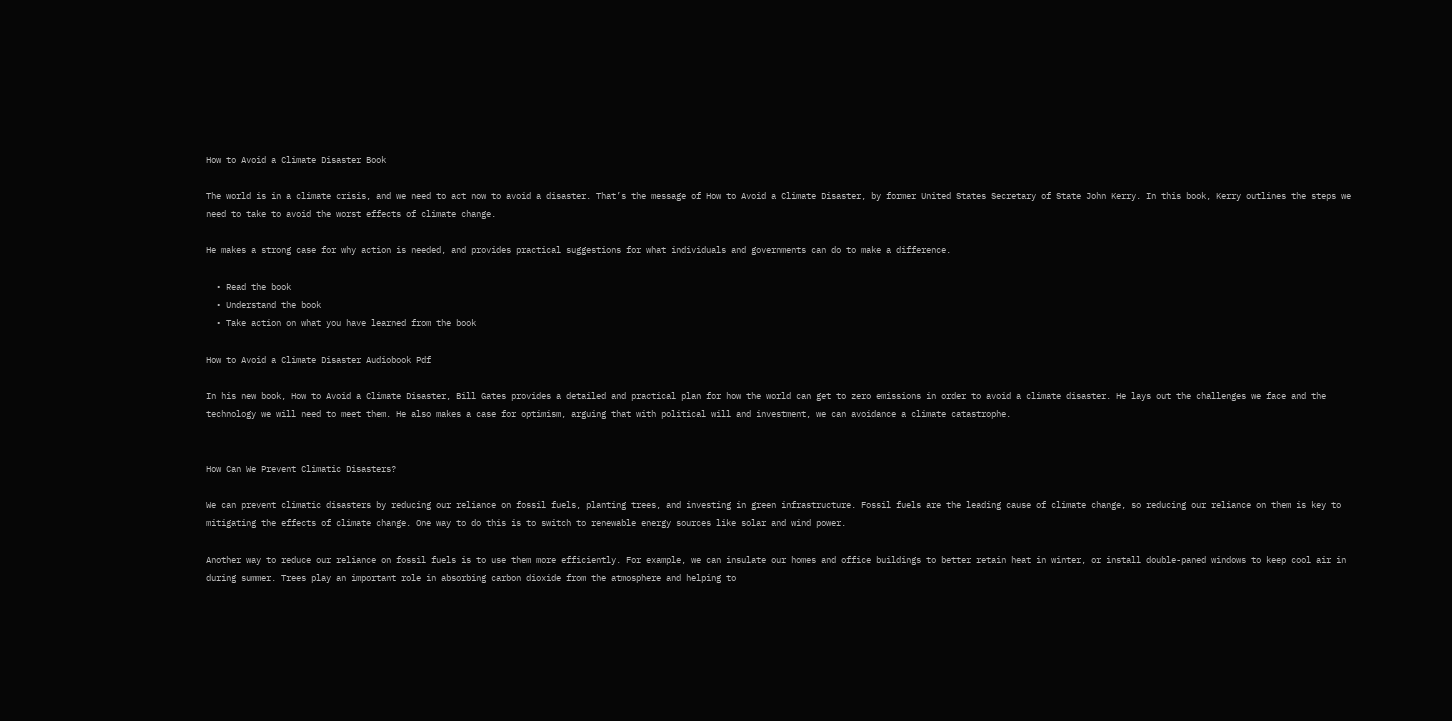How to Avoid a Climate Disaster Book

The world is in a climate crisis, and we need to act now to avoid a disaster. That’s the message of How to Avoid a Climate Disaster, by former United States Secretary of State John Kerry. In this book, Kerry outlines the steps we need to take to avoid the worst effects of climate change.

He makes a strong case for why action is needed, and provides practical suggestions for what individuals and governments can do to make a difference.

  • Read the book
  • Understand the book
  • Take action on what you have learned from the book

How to Avoid a Climate Disaster Audiobook Pdf

In his new book, How to Avoid a Climate Disaster, Bill Gates provides a detailed and practical plan for how the world can get to zero emissions in order to avoid a climate disaster. He lays out the challenges we face and the technology we will need to meet them. He also makes a case for optimism, arguing that with political will and investment, we can avoidance a climate catastrophe.


How Can We Prevent Climatic Disasters?

We can prevent climatic disasters by reducing our reliance on fossil fuels, planting trees, and investing in green infrastructure. Fossil fuels are the leading cause of climate change, so reducing our reliance on them is key to mitigating the effects of climate change. One way to do this is to switch to renewable energy sources like solar and wind power.

Another way to reduce our reliance on fossil fuels is to use them more efficiently. For example, we can insulate our homes and office buildings to better retain heat in winter, or install double-paned windows to keep cool air in during summer. Trees play an important role in absorbing carbon dioxide from the atmosphere and helping to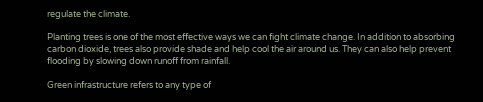regulate the climate.

Planting trees is one of the most effective ways we can fight climate change. In addition to absorbing carbon dioxide, trees also provide shade and help cool the air around us. They can also help prevent flooding by slowing down runoff from rainfall.

Green infrastructure refers to any type of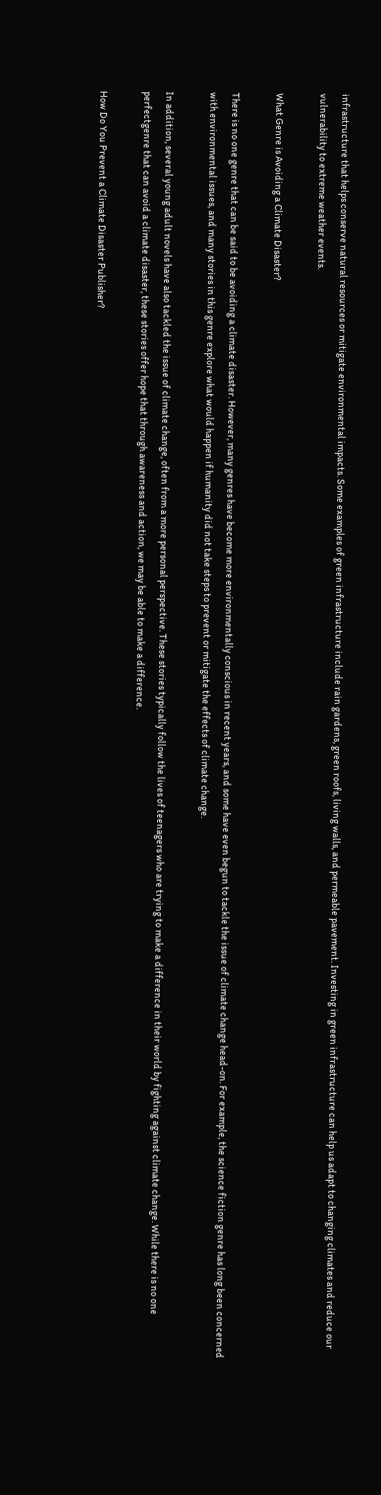infrastructure that helps conserve natural resources or mitigate environmental impacts. Some examples of green infrastructure include rain gardens, green roofs, living walls, and permeable pavement. Investing in green infrastructure can help us adapt to changing climates and reduce our vulnerability to extreme weather events.

What Genre is Avoiding a Climate Disaster?

There is no one genre that can be said to be avoiding a climate disaster. However, many genres have become more environmentally conscious in recent years, and some have even begun to tackle the issue of climate change head-on. For example, the science fiction genre has long been concerned with environmental issues, and many stories in this genre explore what would happen if humanity did not take steps to prevent or mitigate the effects of climate change.

In addition, several young adult novels have also tackled the issue of climate change, often from a more personal perspective. These stories typically follow the lives of teenagers who are trying to make a difference in their world by fighting against climate change. While there is no one perfectgenre that can avoid a climate disaster, these stories offer hope that through awareness and action, we may be able to make a difference.

How Do You Prevent a Climate Disaster Publisher?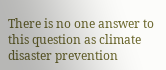There is no one answer to this question as climate disaster prevention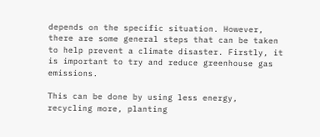depends on the specific situation. However, there are some general steps that can be taken to help prevent a climate disaster. Firstly, it is important to try and reduce greenhouse gas emissions.

This can be done by using less energy, recycling more, planting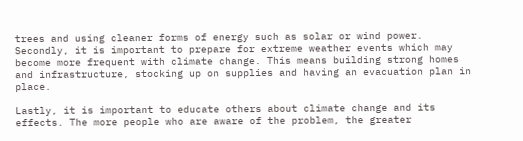trees and using cleaner forms of energy such as solar or wind power. Secondly, it is important to prepare for extreme weather events which may become more frequent with climate change. This means building strong homes and infrastructure, stocking up on supplies and having an evacuation plan in place.

Lastly, it is important to educate others about climate change and its effects. The more people who are aware of the problem, the greater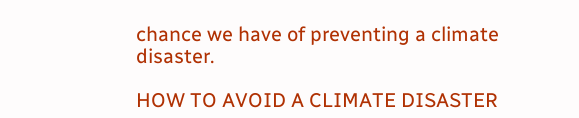chance we have of preventing a climate disaster.

HOW TO AVOID A CLIMATE DISASTER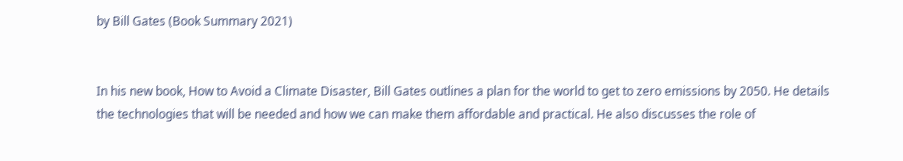by Bill Gates (Book Summary 2021)


In his new book, How to Avoid a Climate Disaster, Bill Gates outlines a plan for the world to get to zero emissions by 2050. He details the technologies that will be needed and how we can make them affordable and practical. He also discusses the role of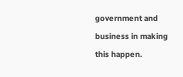government and business in making this happen.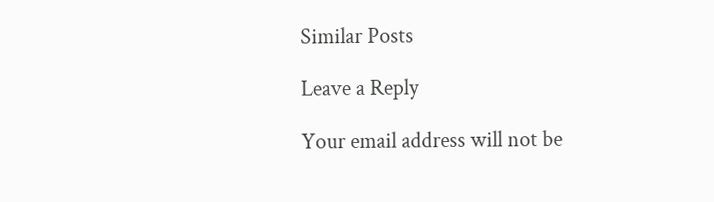Similar Posts

Leave a Reply

Your email address will not be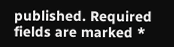published. Required fields are marked *